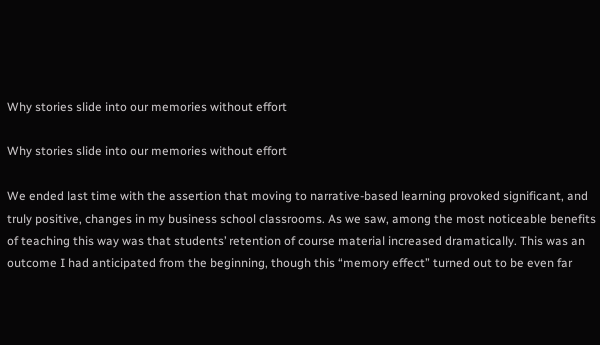Why stories slide into our memories without effort

Why stories slide into our memories without effort

We ended last time with the assertion that moving to narrative-based learning provoked significant, and truly positive, changes in my business school classrooms. As we saw, among the most noticeable benefits of teaching this way was that students’ retention of course material increased dramatically. This was an outcome I had anticipated from the beginning, though this “memory effect” turned out to be even far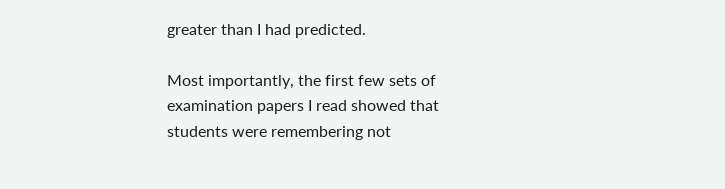greater than I had predicted.

Most importantly, the first few sets of examination papers I read showed that students were remembering not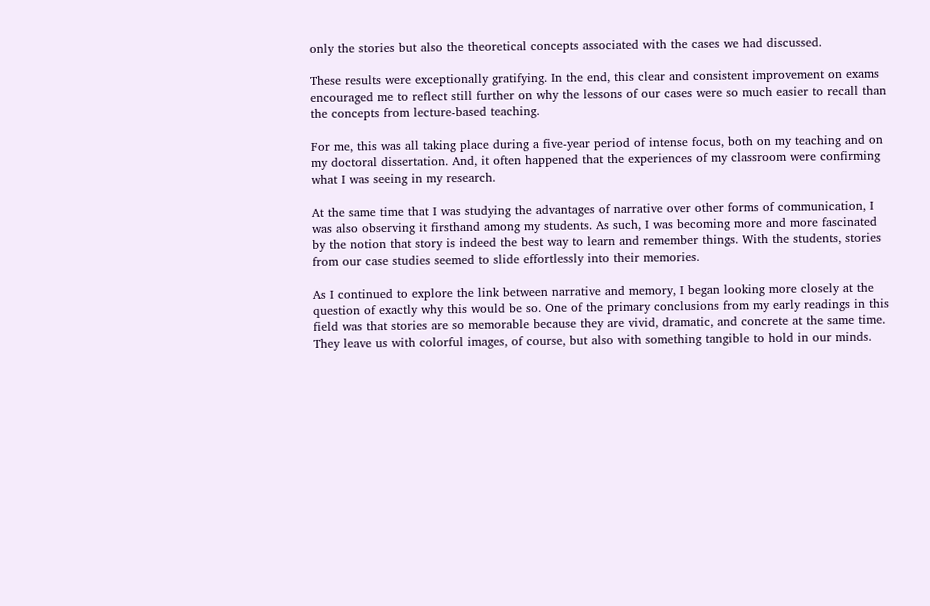only the stories but also the theoretical concepts associated with the cases we had discussed.

These results were exceptionally gratifying. In the end, this clear and consistent improvement on exams encouraged me to reflect still further on why the lessons of our cases were so much easier to recall than the concepts from lecture-based teaching.

For me, this was all taking place during a five-year period of intense focus, both on my teaching and on my doctoral dissertation. And, it often happened that the experiences of my classroom were confirming what I was seeing in my research.

At the same time that I was studying the advantages of narrative over other forms of communication, I was also observing it firsthand among my students. As such, I was becoming more and more fascinated by the notion that story is indeed the best way to learn and remember things. With the students, stories from our case studies seemed to slide effortlessly into their memories.

As I continued to explore the link between narrative and memory, I began looking more closely at the question of exactly why this would be so. One of the primary conclusions from my early readings in this field was that stories are so memorable because they are vivid, dramatic, and concrete at the same time. They leave us with colorful images, of course, but also with something tangible to hold in our minds.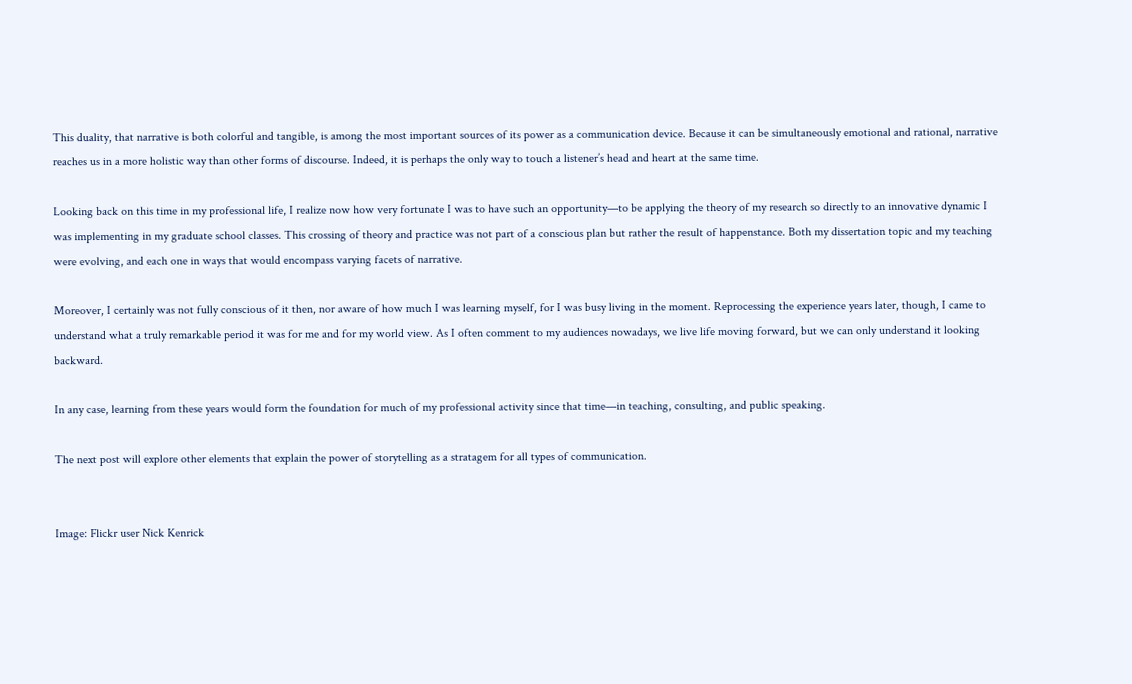This duality, that narrative is both colorful and tangible, is among the most important sources of its power as a communication device. Because it can be simultaneously emotional and rational, narrative reaches us in a more holistic way than other forms of discourse. Indeed, it is perhaps the only way to touch a listener’s head and heart at the same time.

Looking back on this time in my professional life, I realize now how very fortunate I was to have such an opportunity—to be applying the theory of my research so directly to an innovative dynamic I was implementing in my graduate school classes. This crossing of theory and practice was not part of a conscious plan but rather the result of happenstance. Both my dissertation topic and my teaching were evolving, and each one in ways that would encompass varying facets of narrative.

Moreover, I certainly was not fully conscious of it then, nor aware of how much I was learning myself, for I was busy living in the moment. Reprocessing the experience years later, though, I came to understand what a truly remarkable period it was for me and for my world view. As I often comment to my audiences nowadays, we live life moving forward, but we can only understand it looking backward.

In any case, learning from these years would form the foundation for much of my professional activity since that time—in teaching, consulting, and public speaking.

The next post will explore other elements that explain the power of storytelling as a stratagem for all types of communication.


Image: Flickr user Nick Kenrick